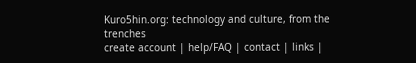Kuro5hin.org: technology and culture, from the trenches
create account | help/FAQ | contact | links |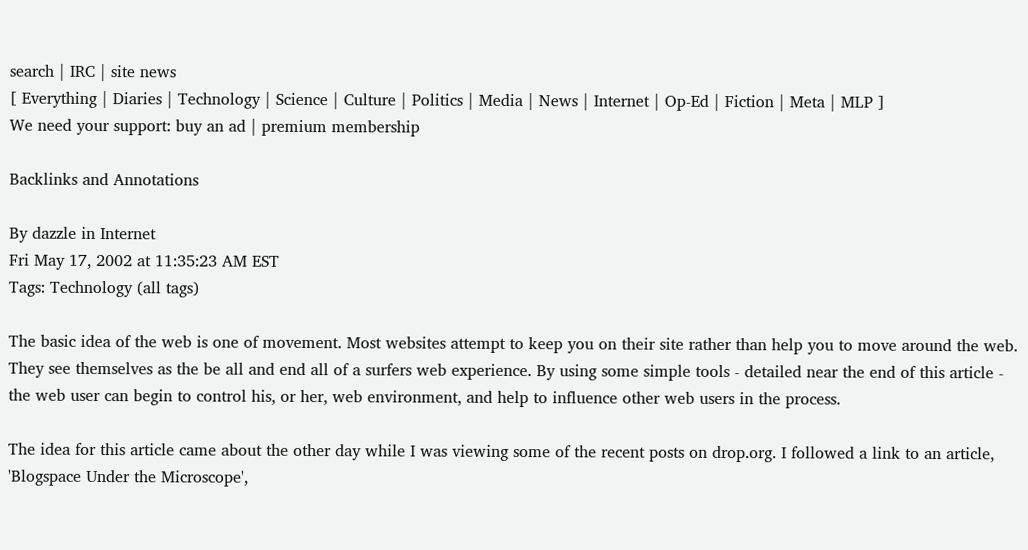search | IRC | site news
[ Everything | Diaries | Technology | Science | Culture | Politics | Media | News | Internet | Op-Ed | Fiction | Meta | MLP ]
We need your support: buy an ad | premium membership

Backlinks and Annotations

By dazzle in Internet
Fri May 17, 2002 at 11:35:23 AM EST
Tags: Technology (all tags)

The basic idea of the web is one of movement. Most websites attempt to keep you on their site rather than help you to move around the web. They see themselves as the be all and end all of a surfers web experience. By using some simple tools - detailed near the end of this article - the web user can begin to control his, or her, web environment, and help to influence other web users in the process.

The idea for this article came about the other day while I was viewing some of the recent posts on drop.org. I followed a link to an article, 'Blogspace Under the Microscope',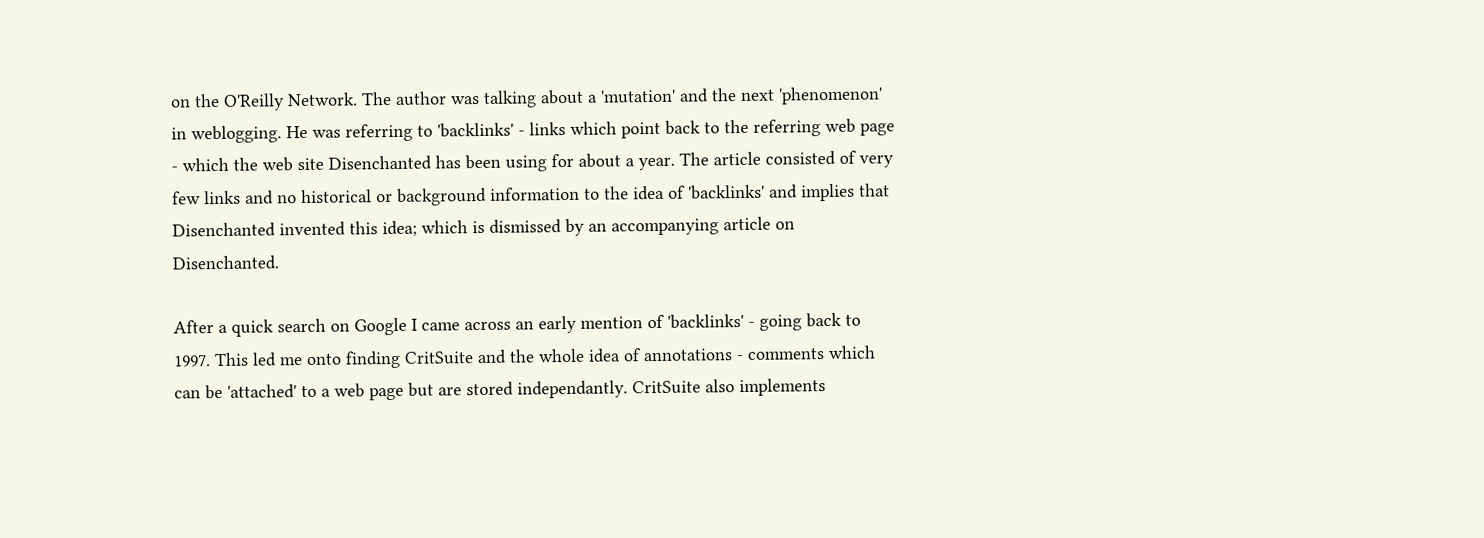on the O'Reilly Network. The author was talking about a 'mutation' and the next 'phenomenon' in weblogging. He was referring to 'backlinks' - links which point back to the referring web page - which the web site Disenchanted has been using for about a year. The article consisted of very few links and no historical or background information to the idea of 'backlinks' and implies that Disenchanted invented this idea; which is dismissed by an accompanying article on Disenchanted.

After a quick search on Google I came across an early mention of 'backlinks' - going back to 1997. This led me onto finding CritSuite and the whole idea of annotations - comments which can be 'attached' to a web page but are stored independantly. CritSuite also implements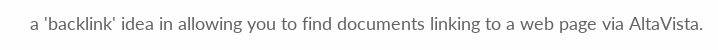a 'backlink' idea in allowing you to find documents linking to a web page via AltaVista.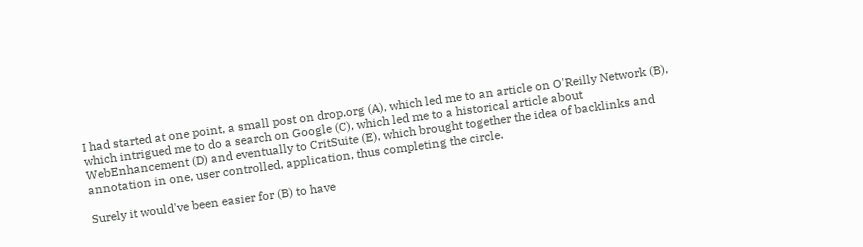I had started at one point, a small post on drop.org (A), which led me to an article on O'Reilly Network (B), which intrigued me to do a search on Google (C), which led me to a historical article about WebEnhancement (D) and eventually to CritSuite (E), which brought together the idea of backlinks and annotation in one, user controlled, application, thus completing the circle.

Surely it would've been easier for (B) to have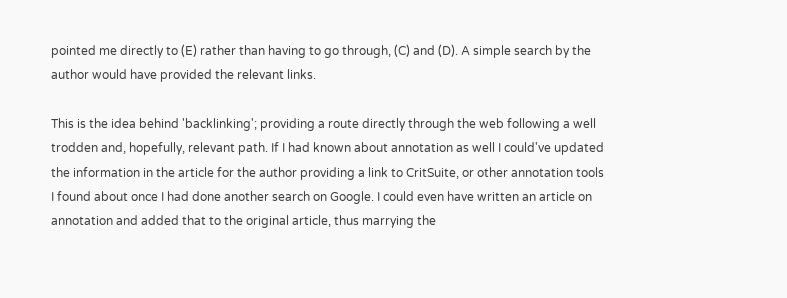pointed me directly to (E) rather than having to go through, (C) and (D). A simple search by the author would have provided the relevant links.

This is the idea behind 'backlinking'; providing a route directly through the web following a well trodden and, hopefully, relevant path. If I had known about annotation as well I could've updated the information in the article for the author providing a link to CritSuite, or other annotation tools I found about once I had done another search on Google. I could even have written an article on annotation and added that to the original article, thus marrying the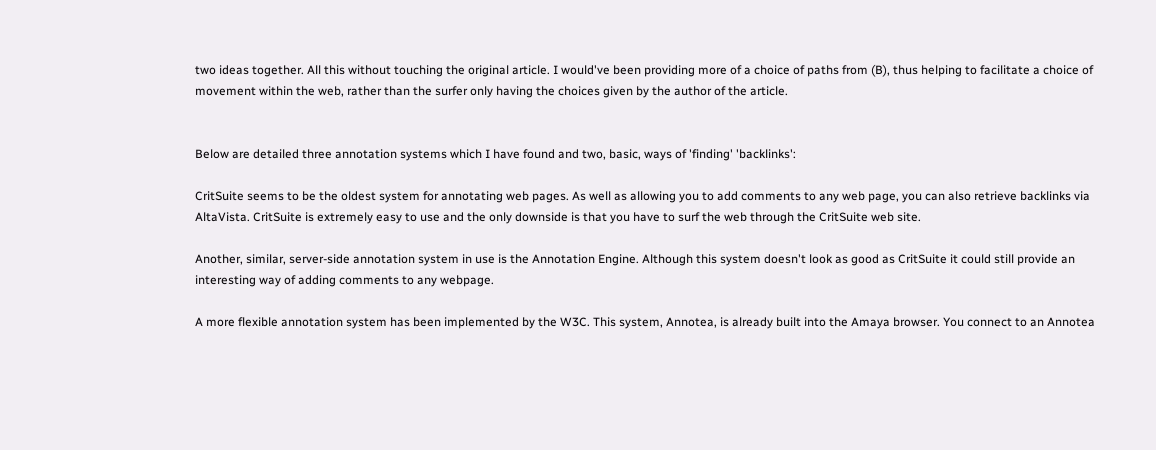two ideas together. All this without touching the original article. I would've been providing more of a choice of paths from (B), thus helping to facilitate a choice of movement within the web, rather than the surfer only having the choices given by the author of the article.


Below are detailed three annotation systems which I have found and two, basic, ways of 'finding' 'backlinks':

CritSuite seems to be the oldest system for annotating web pages. As well as allowing you to add comments to any web page, you can also retrieve backlinks via AltaVista. CritSuite is extremely easy to use and the only downside is that you have to surf the web through the CritSuite web site.

Another, similar, server-side annotation system in use is the Annotation Engine. Although this system doesn't look as good as CritSuite it could still provide an interesting way of adding comments to any webpage.

A more flexible annotation system has been implemented by the W3C. This system, Annotea, is already built into the Amaya browser. You connect to an Annotea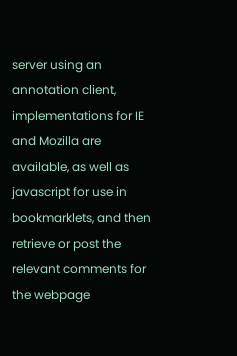server using an annotation client, implementations for IE and Mozilla are available, as well as javascript for use in bookmarklets, and then retrieve or post the relevant comments for the webpage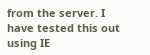from the server. I have tested this out using IE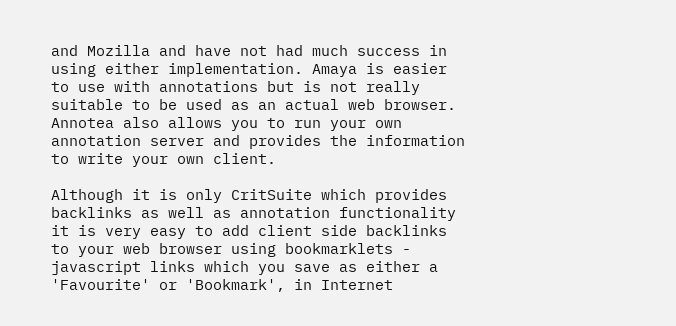and Mozilla and have not had much success in using either implementation. Amaya is easier to use with annotations but is not really suitable to be used as an actual web browser. Annotea also allows you to run your own annotation server and provides the information to write your own client.

Although it is only CritSuite which provides backlinks as well as annotation functionality it is very easy to add client side backlinks to your web browser using bookmarklets - javascript links which you save as either a 'Favourite' or 'Bookmark', in Internet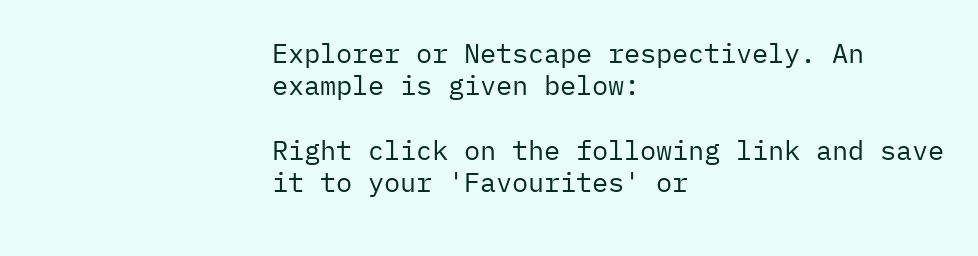Explorer or Netscape respectively. An example is given below:

Right click on the following link and save it to your 'Favourites' or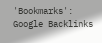'Bookmarks':
Google Backlinks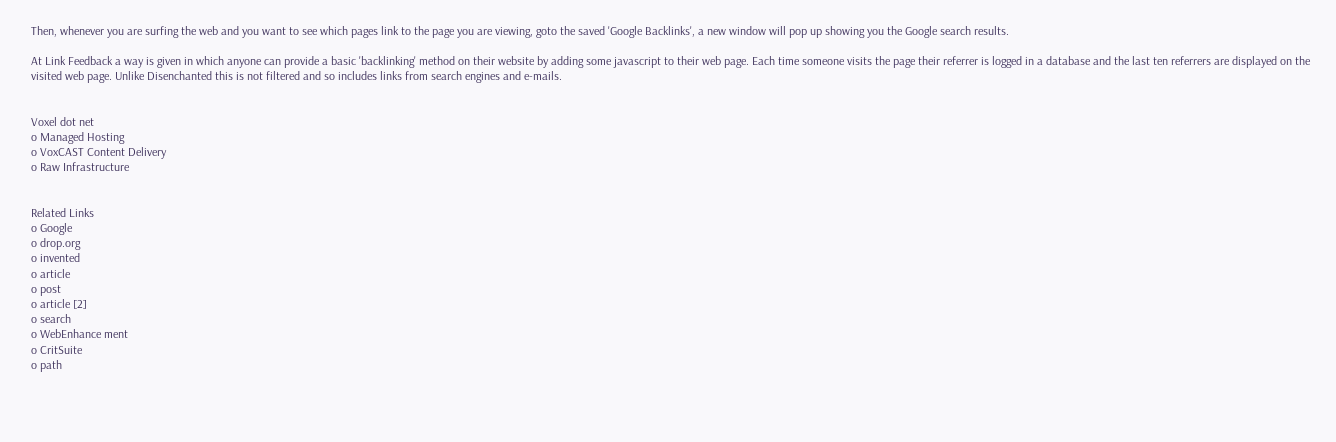Then, whenever you are surfing the web and you want to see which pages link to the page you are viewing, goto the saved 'Google Backlinks', a new window will pop up showing you the Google search results.

At Link Feedback a way is given in which anyone can provide a basic 'backlinking' method on their website by adding some javascript to their web page. Each time someone visits the page their referrer is logged in a database and the last ten referrers are displayed on the visited web page. Unlike Disenchanted this is not filtered and so includes links from search engines and e-mails.


Voxel dot net
o Managed Hosting
o VoxCAST Content Delivery
o Raw Infrastructure


Related Links
o Google
o drop.org
o invented
o article
o post
o article [2]
o search
o WebEnhance ment
o CritSuite
o path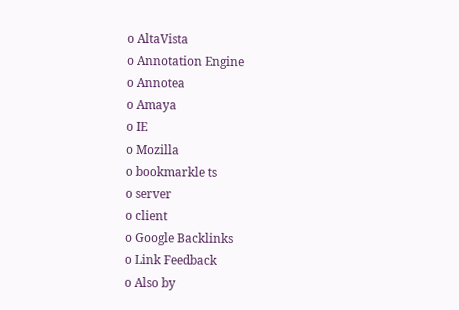o AltaVista
o Annotation Engine
o Annotea
o Amaya
o IE
o Mozilla
o bookmarkle ts
o server
o client
o Google Backlinks
o Link Feedback
o Also by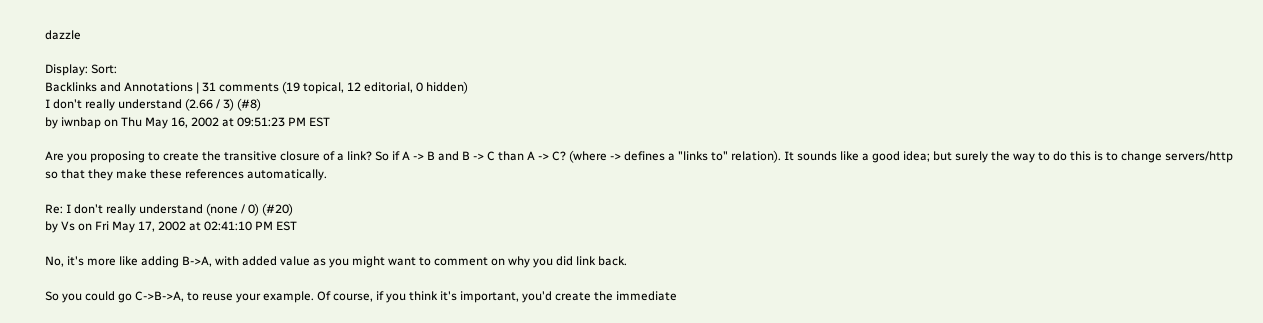dazzle

Display: Sort:
Backlinks and Annotations | 31 comments (19 topical, 12 editorial, 0 hidden)
I don't really understand (2.66 / 3) (#8)
by iwnbap on Thu May 16, 2002 at 09:51:23 PM EST

Are you proposing to create the transitive closure of a link? So if A -> B and B -> C than A -> C? (where -> defines a "links to" relation). It sounds like a good idea; but surely the way to do this is to change servers/http so that they make these references automatically.

Re: I don't really understand (none / 0) (#20)
by Vs on Fri May 17, 2002 at 02:41:10 PM EST

No, it's more like adding B->A, with added value as you might want to comment on why you did link back.

So you could go C->B->A, to reuse your example. Of course, if you think it's important, you'd create the immediate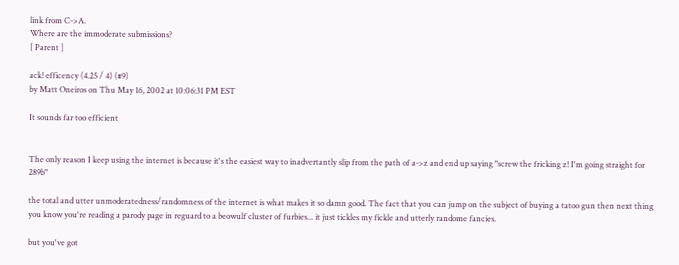link from C->A.
Where are the immoderate submissions?
[ Parent ]

ack! efficency (4.25 / 4) (#9)
by Matt Oneiros on Thu May 16, 2002 at 10:06:31 PM EST

It sounds far too efficient


The only reason I keep using the internet is because it's the easiest way to inadvertantly slip from the path of a->z and end up saying "screw the fricking z! I'm going straight for 289b"

the total and utter unmoderatedness/randomness of the internet is what makes it so damn good. The fact that you can jump on the subject of buying a tatoo gun then next thing you know you're reading a parody page in reguard to a beowulf cluster of furbies... it just tickles my fickle and utterly randome fancies.

but you've got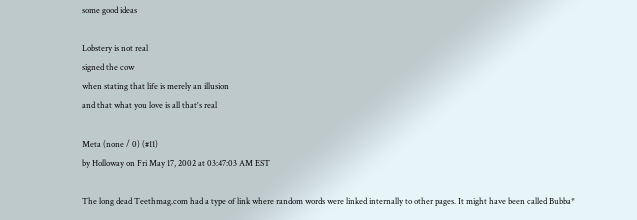some good ideas

Lobstery is not real
signed the cow
when stating that life is merely an illusion
and that what you love is all that's real

Meta (none / 0) (#11)
by Holloway on Fri May 17, 2002 at 03:47:03 AM EST

The long dead Teethmag.com had a type of link where random words were linked internally to other pages. It might have been called Bubba*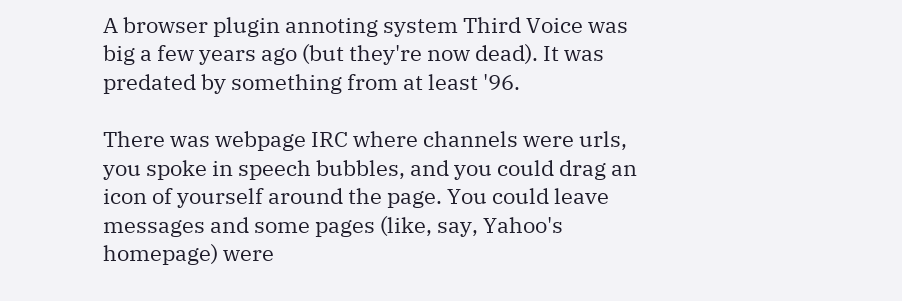A browser plugin annoting system Third Voice was big a few years ago (but they're now dead). It was predated by something from at least '96.

There was webpage IRC where channels were urls, you spoke in speech bubbles, and you could drag an icon of yourself around the page. You could leave messages and some pages (like, say, Yahoo's homepage) were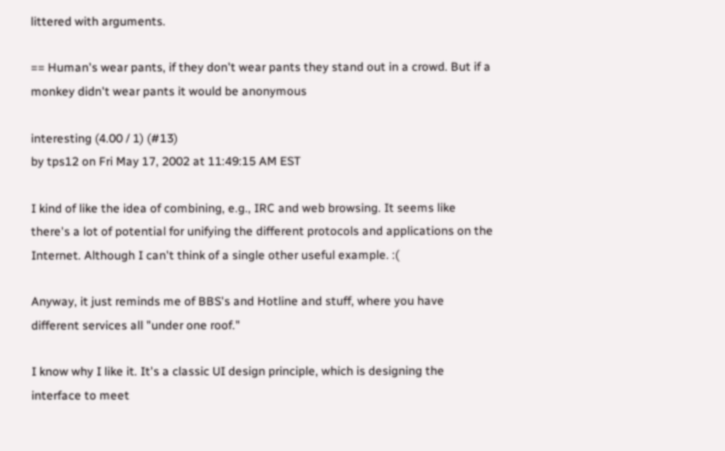littered with arguments.

== Human's wear pants, if they don't wear pants they stand out in a crowd. But if a monkey didn't wear pants it would be anonymous

interesting (4.00 / 1) (#13)
by tps12 on Fri May 17, 2002 at 11:49:15 AM EST

I kind of like the idea of combining, e.g., IRC and web browsing. It seems like there's a lot of potential for unifying the different protocols and applications on the Internet. Although I can't think of a single other useful example. :(

Anyway, it just reminds me of BBS's and Hotline and stuff, where you have different services all "under one roof."

I know why I like it. It's a classic UI design principle, which is designing the interface to meet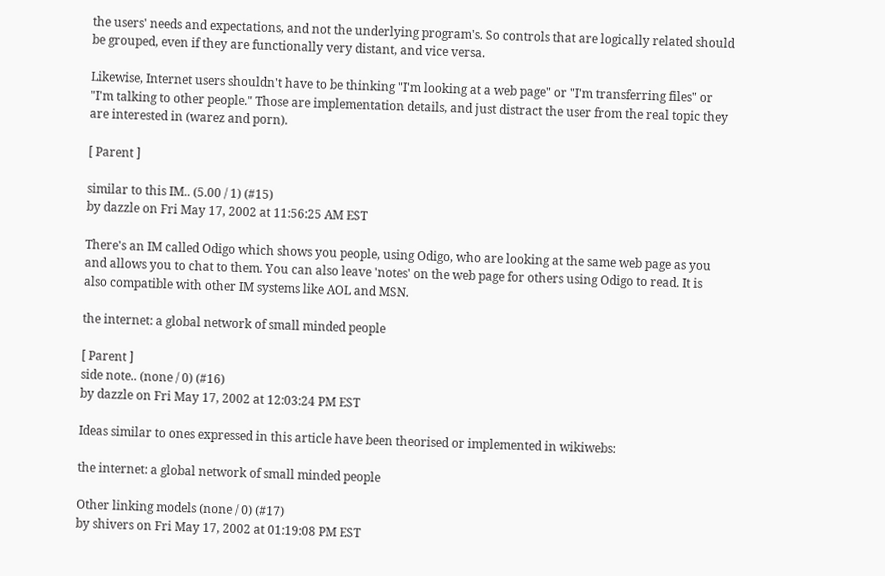the users' needs and expectations, and not the underlying program's. So controls that are logically related should be grouped, even if they are functionally very distant, and vice versa.

Likewise, Internet users shouldn't have to be thinking "I'm looking at a web page" or "I'm transferring files" or "I'm talking to other people." Those are implementation details, and just distract the user from the real topic they are interested in (warez and porn).

[ Parent ]

similar to this IM.. (5.00 / 1) (#15)
by dazzle on Fri May 17, 2002 at 11:56:25 AM EST

There's an IM called Odigo which shows you people, using Odigo, who are looking at the same web page as you and allows you to chat to them. You can also leave 'notes' on the web page for others using Odigo to read. It is also compatible with other IM systems like AOL and MSN.

the internet: a global network of small minded people

[ Parent ]
side note.. (none / 0) (#16)
by dazzle on Fri May 17, 2002 at 12:03:24 PM EST

Ideas similar to ones expressed in this article have been theorised or implemented in wikiwebs:

the internet: a global network of small minded people

Other linking models (none / 0) (#17)
by shivers on Fri May 17, 2002 at 01:19:08 PM EST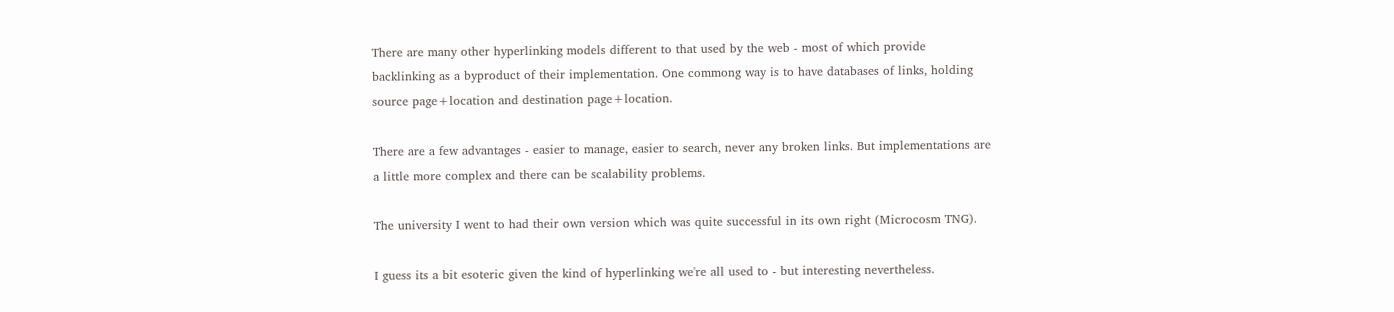There are many other hyperlinking models different to that used by the web - most of which provide backlinking as a byproduct of their implementation. One commong way is to have databases of links, holding source page+location and destination page+location.

There are a few advantages - easier to manage, easier to search, never any broken links. But implementations are a little more complex and there can be scalability problems.

The university I went to had their own version which was quite successful in its own right (Microcosm TNG).

I guess its a bit esoteric given the kind of hyperlinking we're all used to - but interesting nevertheless.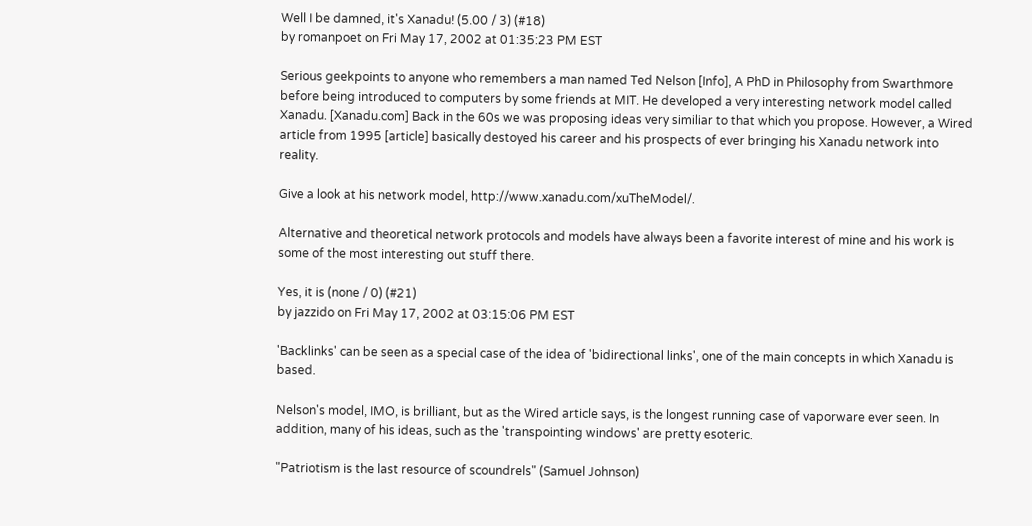Well I be damned, it's Xanadu! (5.00 / 3) (#18)
by romanpoet on Fri May 17, 2002 at 01:35:23 PM EST

Serious geekpoints to anyone who remembers a man named Ted Nelson [Info], A PhD in Philosophy from Swarthmore before being introduced to computers by some friends at MIT. He developed a very interesting network model called Xanadu. [Xanadu.com] Back in the 60s we was proposing ideas very similiar to that which you propose. However, a Wired article from 1995 [article] basically destoyed his career and his prospects of ever bringing his Xanadu network into reality.

Give a look at his network model, http://www.xanadu.com/xuTheModel/.

Alternative and theoretical network protocols and models have always been a favorite interest of mine and his work is some of the most interesting out stuff there.

Yes, it is (none / 0) (#21)
by jazzido on Fri May 17, 2002 at 03:15:06 PM EST

'Backlinks' can be seen as a special case of the idea of 'bidirectional links', one of the main concepts in which Xanadu is based.

Nelson's model, IMO, is brilliant, but as the Wired article says, is the longest running case of vaporware ever seen. In addition, many of his ideas, such as the 'transpointing windows' are pretty esoteric.

"Patriotism is the last resource of scoundrels" (Samuel Johnson)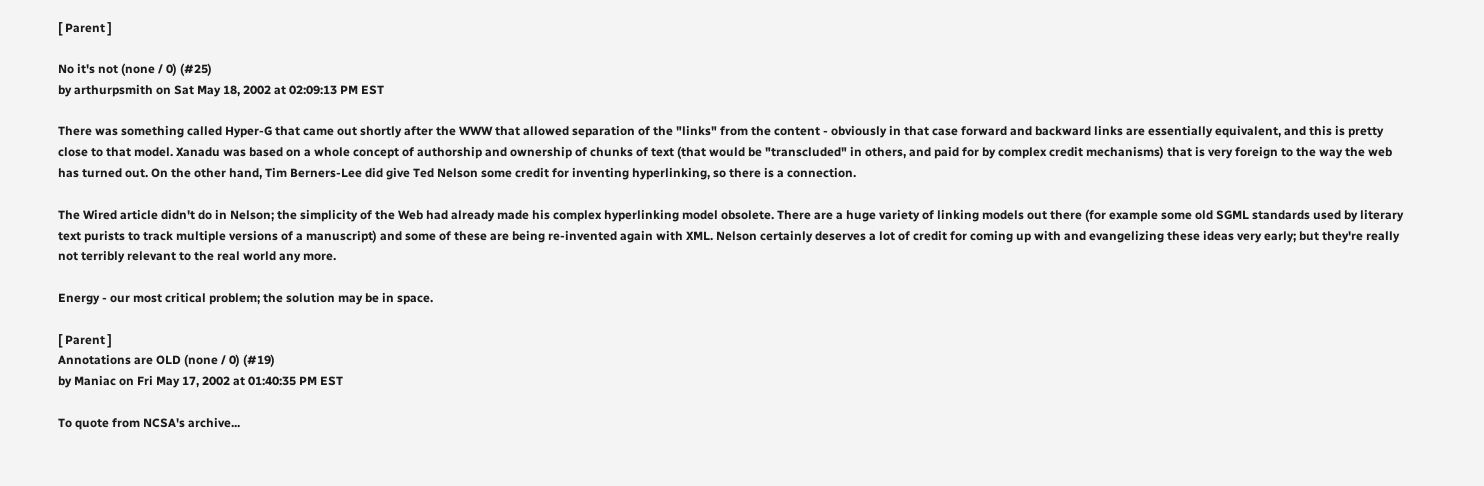[ Parent ]

No it's not (none / 0) (#25)
by arthurpsmith on Sat May 18, 2002 at 02:09:13 PM EST

There was something called Hyper-G that came out shortly after the WWW that allowed separation of the "links" from the content - obviously in that case forward and backward links are essentially equivalent, and this is pretty close to that model. Xanadu was based on a whole concept of authorship and ownership of chunks of text (that would be "transcluded" in others, and paid for by complex credit mechanisms) that is very foreign to the way the web has turned out. On the other hand, Tim Berners-Lee did give Ted Nelson some credit for inventing hyperlinking, so there is a connection.

The Wired article didn't do in Nelson; the simplicity of the Web had already made his complex hyperlinking model obsolete. There are a huge variety of linking models out there (for example some old SGML standards used by literary text purists to track multiple versions of a manuscript) and some of these are being re-invented again with XML. Nelson certainly deserves a lot of credit for coming up with and evangelizing these ideas very early; but they're really not terribly relevant to the real world any more.

Energy - our most critical problem; the solution may be in space.

[ Parent ]
Annotations are OLD (none / 0) (#19)
by Maniac on Fri May 17, 2002 at 01:40:35 PM EST

To quote from NCSA's archive...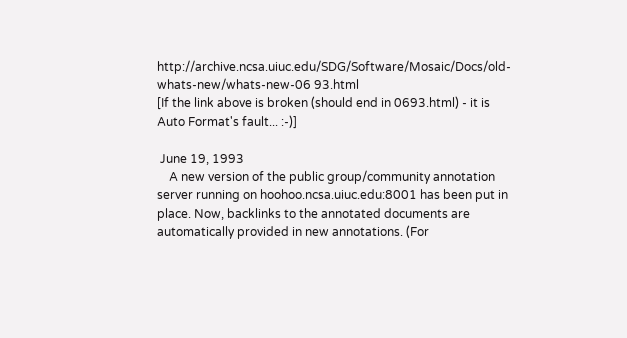http://archive.ncsa.uiuc.edu/SDG/Software/Mosaic/Docs/old-whats-new/whats-new-06 93.html
[If the link above is broken (should end in 0693.html) - it is Auto Format's fault... :-)]

 June 19, 1993
    A new version of the public group/community annotation server running on hoohoo.ncsa.uiuc.edu:8001 has been put in place. Now, backlinks to the annotated documents are automatically provided in new annotations. (For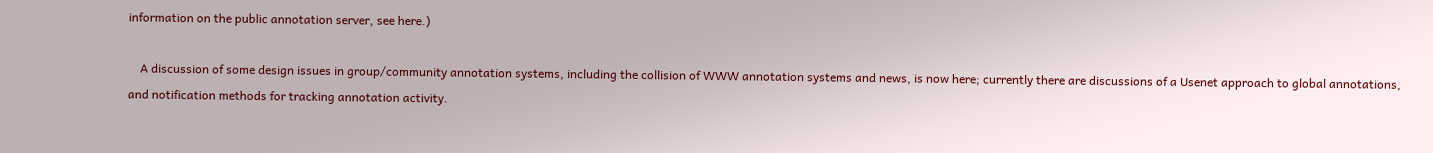information on the public annotation server, see here.)

    A discussion of some design issues in group/community annotation systems, including the collision of WWW annotation systems and news, is now here; currently there are discussions of a Usenet approach to global annotations, and notification methods for tracking annotation activity.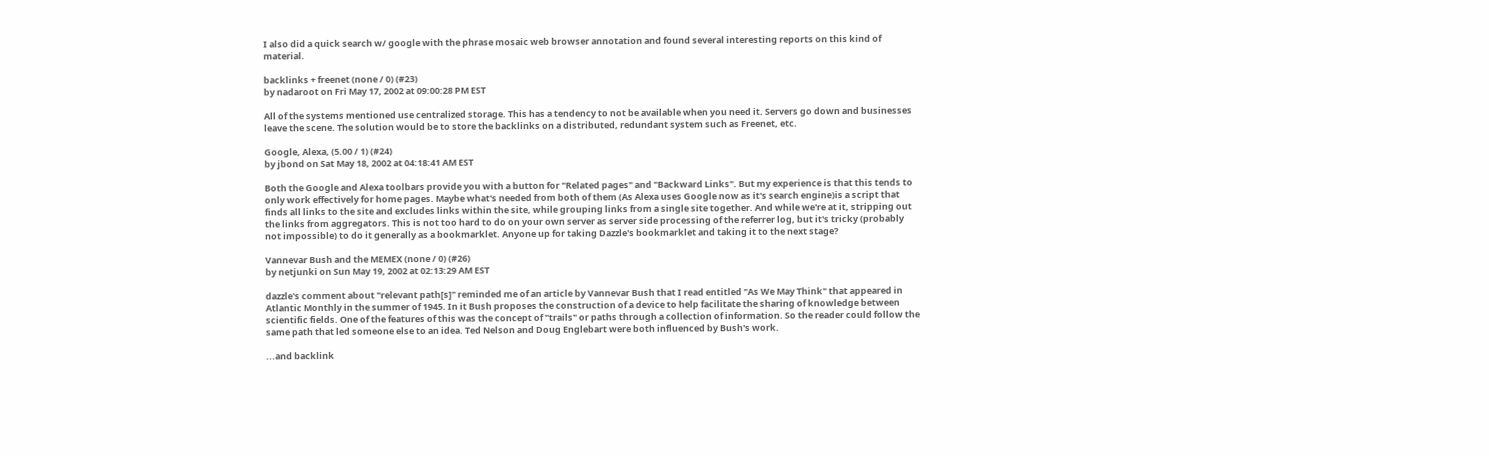I also did a quick search w/ google with the phrase mosaic web browser annotation and found several interesting reports on this kind of material.

backlinks + freenet (none / 0) (#23)
by nadaroot on Fri May 17, 2002 at 09:00:28 PM EST

All of the systems mentioned use centralized storage. This has a tendency to not be available when you need it. Servers go down and businesses leave the scene. The solution would be to store the backlinks on a distributed, redundant system such as Freenet, etc.

Google, Alexa, (5.00 / 1) (#24)
by jbond on Sat May 18, 2002 at 04:18:41 AM EST

Both the Google and Alexa toolbars provide you with a button for "Related pages" and "Backward Links". But my experience is that this tends to only work effectively for home pages. Maybe what's needed from both of them (As Alexa uses Google now as it's search engine)is a script that finds all links to the site and excludes links within the site, while grouping links from a single site together. And while we're at it, stripping out the links from aggregators. This is not too hard to do on your own server as server side processing of the referrer log, but it's tricky (probably not impossible) to do it generally as a bookmarklet. Anyone up for taking Dazzle's bookmarklet and taking it to the next stage?

Vannevar Bush and the MEMEX (none / 0) (#26)
by netjunki on Sun May 19, 2002 at 02:13:29 AM EST

dazzle's comment about "relevant path[s]" reminded me of an article by Vannevar Bush that I read entitled "As We May Think" that appeared in Atlantic Monthly in the summer of 1945. In it Bush proposes the construction of a device to help facilitate the sharing of knowledge between scientific fields. One of the features of this was the concept of "trails" or paths through a collection of information. So the reader could follow the same path that led someone else to an idea. Ted Nelson and Doug Englebart were both influenced by Bush's work.

...and backlink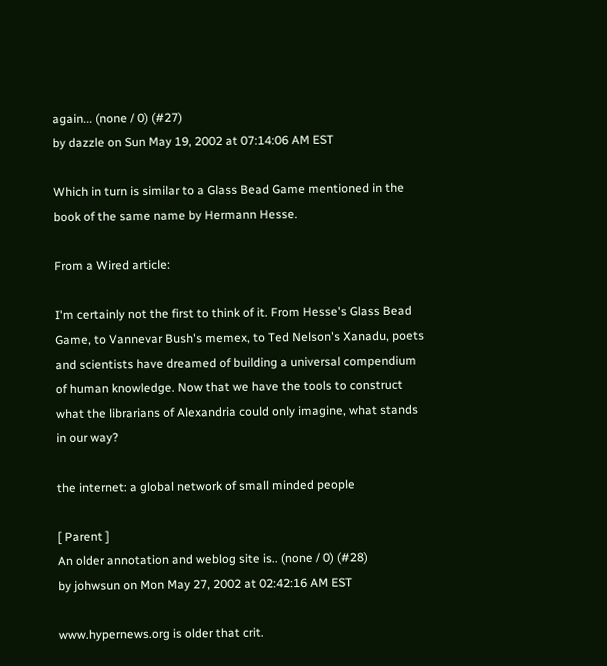again... (none / 0) (#27)
by dazzle on Sun May 19, 2002 at 07:14:06 AM EST

Which in turn is similar to a Glass Bead Game mentioned in the book of the same name by Hermann Hesse.

From a Wired article:

I'm certainly not the first to think of it. From Hesse's Glass Bead Game, to Vannevar Bush's memex, to Ted Nelson's Xanadu, poets and scientists have dreamed of building a universal compendium of human knowledge. Now that we have the tools to construct what the librarians of Alexandria could only imagine, what stands in our way?

the internet: a global network of small minded people

[ Parent ]
An older annotation and weblog site is.. (none / 0) (#28)
by johwsun on Mon May 27, 2002 at 02:42:16 AM EST

www.hypernews.org is older that crit.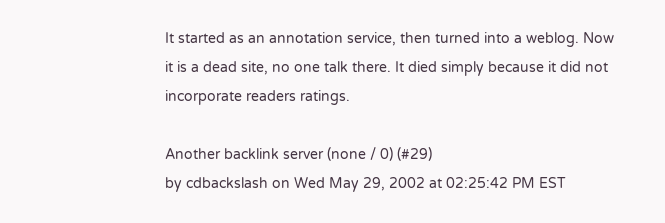It started as an annotation service, then turned into a weblog. Now it is a dead site, no one talk there. It died simply because it did not incorporate readers ratings.

Another backlink server (none / 0) (#29)
by cdbackslash on Wed May 29, 2002 at 02:25:42 PM EST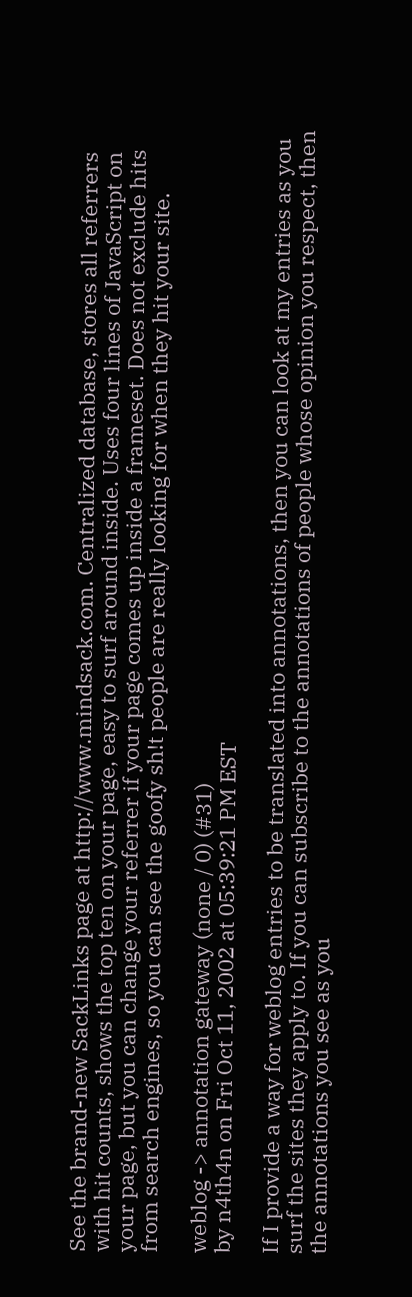See the brand-new SackLinks page at http://www.mindsack.com. Centralized database, stores all referrers with hit counts, shows the top ten on your page, easy to surf around inside. Uses four lines of JavaScript on your page, but you can change your referrer if your page comes up inside a frameset. Does not exclude hits from search engines, so you can see the goofy sh!t people are really looking for when they hit your site.

weblog -> annotation gateway (none / 0) (#31)
by n4th4n on Fri Oct 11, 2002 at 05:39:21 PM EST

If I provide a way for weblog entries to be translated into annotations, then you can look at my entries as you surf the sites they apply to. If you can subscribe to the annotations of people whose opinion you respect, then the annotations you see as you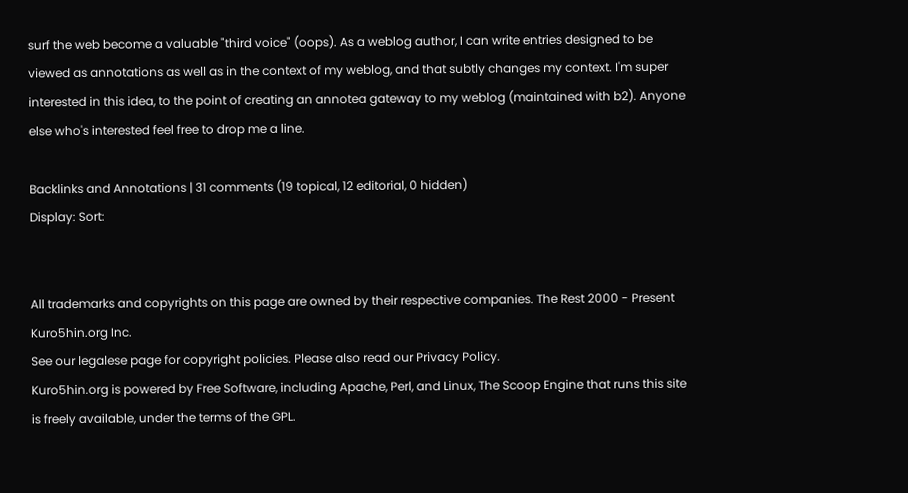surf the web become a valuable "third voice" (oops). As a weblog author, I can write entries designed to be viewed as annotations as well as in the context of my weblog, and that subtly changes my context. I'm super interested in this idea, to the point of creating an annotea gateway to my weblog (maintained with b2). Anyone else who's interested feel free to drop me a line.

Backlinks and Annotations | 31 comments (19 topical, 12 editorial, 0 hidden)
Display: Sort:


All trademarks and copyrights on this page are owned by their respective companies. The Rest 2000 - Present Kuro5hin.org Inc.
See our legalese page for copyright policies. Please also read our Privacy Policy.
Kuro5hin.org is powered by Free Software, including Apache, Perl, and Linux, The Scoop Engine that runs this site is freely available, under the terms of the GPL.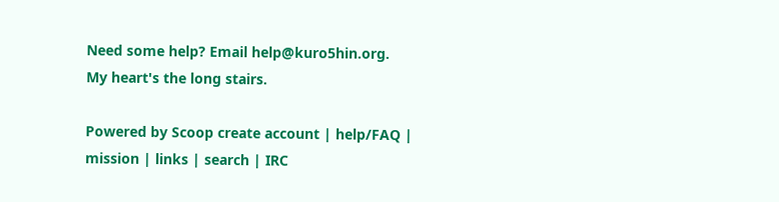Need some help? Email help@kuro5hin.org.
My heart's the long stairs.

Powered by Scoop create account | help/FAQ | mission | links | search | IRC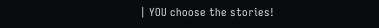| YOU choose the stories!